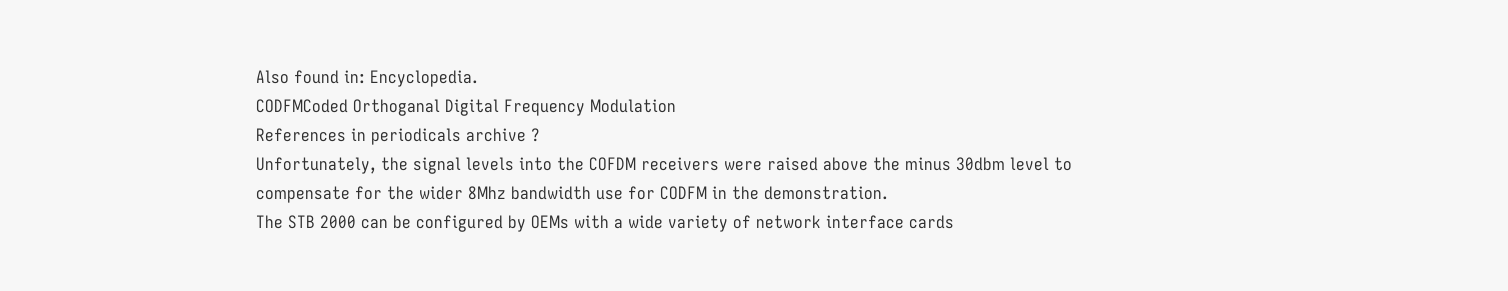Also found in: Encyclopedia.
CODFMCoded Orthoganal Digital Frequency Modulation
References in periodicals archive ?
Unfortunately, the signal levels into the COFDM receivers were raised above the minus 30dbm level to compensate for the wider 8Mhz bandwidth use for CODFM in the demonstration.
The STB 2000 can be configured by OEMs with a wide variety of network interface cards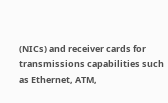(NICs) and receiver cards for transmissions capabilities such as Ethernet, ATM,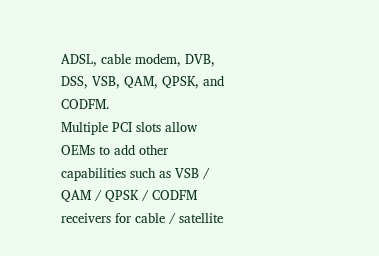ADSL, cable modem, DVB, DSS, VSB, QAM, QPSK, and CODFM.
Multiple PCI slots allow OEMs to add other capabilities such as VSB / QAM / QPSK / CODFM receivers for cable / satellite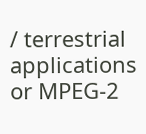/ terrestrial applications or MPEG-2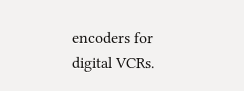encoders for digital VCRs.